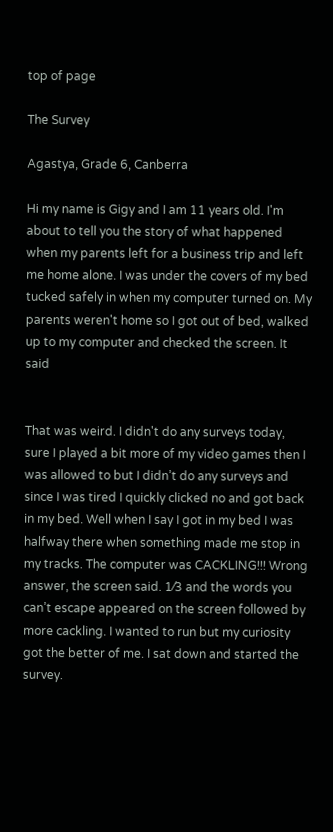top of page

The Survey

Agastya, Grade 6, Canberra

Hi my name is Gigy and I am 11 years old. I'm about to tell you the story of what happened when my parents left for a business trip and left me home alone. I was under the covers of my bed tucked safely in when my computer turned on. My parents weren't home so I got out of bed, walked up to my computer and checked the screen. It said


That was weird. I didn't do any surveys today, sure I played a bit more of my video games then I was allowed to but I didn’t do any surveys and since I was tired I quickly clicked no and got back in my bed. Well when I say I got in my bed I was halfway there when something made me stop in my tracks. The computer was CACKLING!!! Wrong answer, the screen said. 1⁄3 and the words you can’t escape appeared on the screen followed by more cackling. I wanted to run but my curiosity got the better of me. I sat down and started the survey.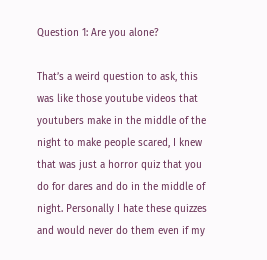Question 1: Are you alone?

That’s a weird question to ask, this was like those youtube videos that youtubers make in the middle of the night to make people scared, I knew that was just a horror quiz that you do for dares and do in the middle of night. Personally I hate these quizzes and would never do them even if my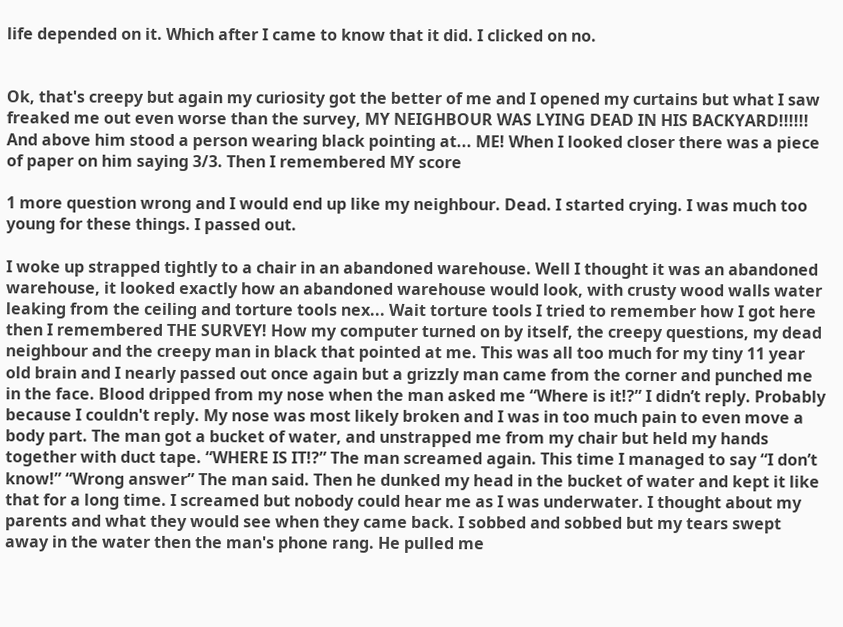life depended on it. Which after I came to know that it did. I clicked on no.


Ok, that's creepy but again my curiosity got the better of me and I opened my curtains but what I saw freaked me out even worse than the survey, MY NEIGHBOUR WAS LYING DEAD IN HIS BACKYARD!!!!!! And above him stood a person wearing black pointing at... ME! When I looked closer there was a piece of paper on him saying 3/3. Then I remembered MY score

1 more question wrong and I would end up like my neighbour. Dead. I started crying. I was much too young for these things. I passed out.

I woke up strapped tightly to a chair in an abandoned warehouse. Well I thought it was an abandoned warehouse, it looked exactly how an abandoned warehouse would look, with crusty wood walls water leaking from the ceiling and torture tools nex... Wait torture tools I tried to remember how I got here then I remembered THE SURVEY! How my computer turned on by itself, the creepy questions, my dead neighbour and the creepy man in black that pointed at me. This was all too much for my tiny 11 year old brain and I nearly passed out once again but a grizzly man came from the corner and punched me in the face. Blood dripped from my nose when the man asked me “Where is it!?” I didn’t reply. Probably because I couldn't reply. My nose was most likely broken and I was in too much pain to even move a body part. The man got a bucket of water, and unstrapped me from my chair but held my hands together with duct tape. “WHERE IS IT!?” The man screamed again. This time I managed to say “I don’t know!” “Wrong answer” The man said. Then he dunked my head in the bucket of water and kept it like that for a long time. I screamed but nobody could hear me as I was underwater. I thought about my parents and what they would see when they came back. I sobbed and sobbed but my tears swept away in the water then the man's phone rang. He pulled me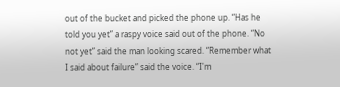out of the bucket and picked the phone up. “Has he told you yet” a raspy voice said out of the phone. “No not yet” said the man looking scared. “Remember what I said about failure” said the voice. “I'm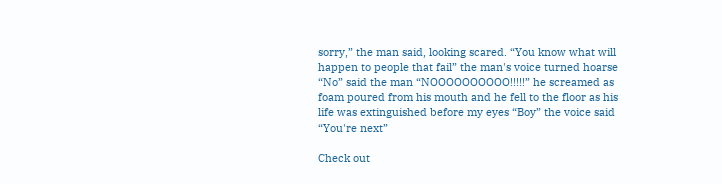sorry,” the man said, looking scared. “You know what will happen to people that fail” the man's voice turned hoarse “No” said the man “NOOOOOOOOOO!!!!!” he screamed as foam poured from his mouth and he fell to the floor as his life was extinguished before my eyes “Boy” the voice said “You're next”

Check out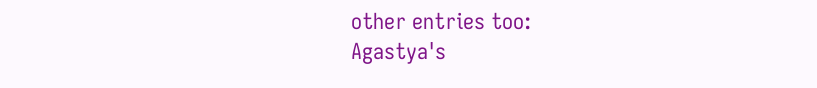other entries too:
Agastya's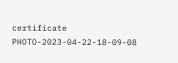certificate
PHOTO-2023-04-22-18-09-08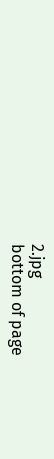2.jpg
bottom of page